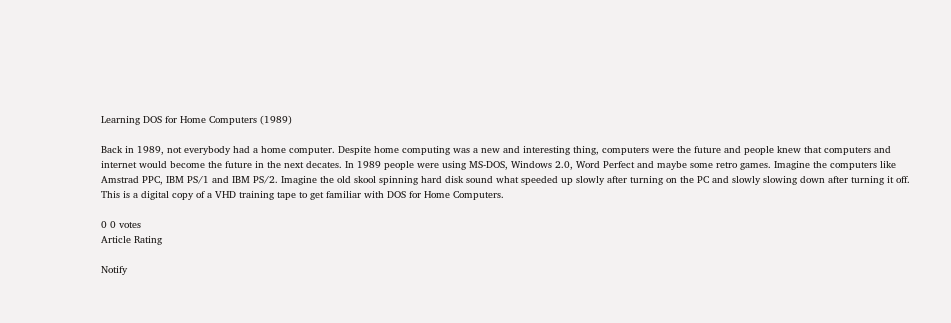Learning DOS for Home Computers (1989)

Back in 1989, not everybody had a home computer. Despite home computing was a new and interesting thing, computers were the future and people knew that computers and internet would become the future in the next decates. In 1989 people were using MS-DOS, Windows 2.0, Word Perfect and maybe some retro games. Imagine the computers like Amstrad PPC, IBM PS/1 and IBM PS/2. Imagine the old skool spinning hard disk sound what speeded up slowly after turning on the PC and slowly slowing down after turning it off. This is a digital copy of a VHD training tape to get familiar with DOS for Home Computers.

0 0 votes
Article Rating

Notify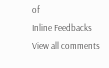of
Inline Feedbacks
View all comments